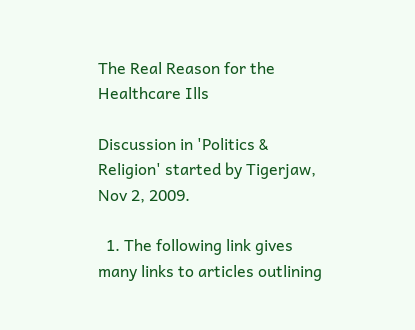The Real Reason for the Healthcare Ills

Discussion in 'Politics & Religion' started by Tigerjaw, Nov 2, 2009.

  1. The following link gives many links to articles outlining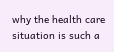why the health care situation is such a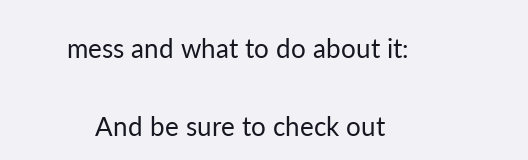mess and what to do about it:

    And be sure to check out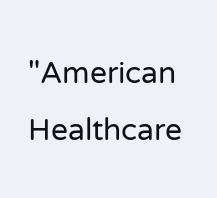"American Healthcare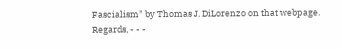Fascialism" by Thomas J. DiLorenzo on that webpage. Regards, - - -